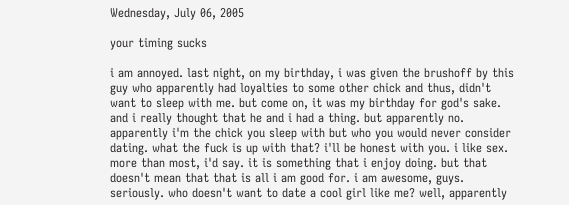Wednesday, July 06, 2005

your timing sucks

i am annoyed. last night, on my birthday, i was given the brushoff by this guy who apparently had loyalties to some other chick and thus, didn't want to sleep with me. but come on, it was my birthday for god's sake. and i really thought that he and i had a thing. but apparently no. apparently i'm the chick you sleep with but who you would never consider dating. what the fuck is up with that? i'll be honest with you. i like sex. more than most, i'd say. it is something that i enjoy doing. but that doesn't mean that that is all i am good for. i am awesome, guys. seriously. who doesn't want to date a cool girl like me? well, apparently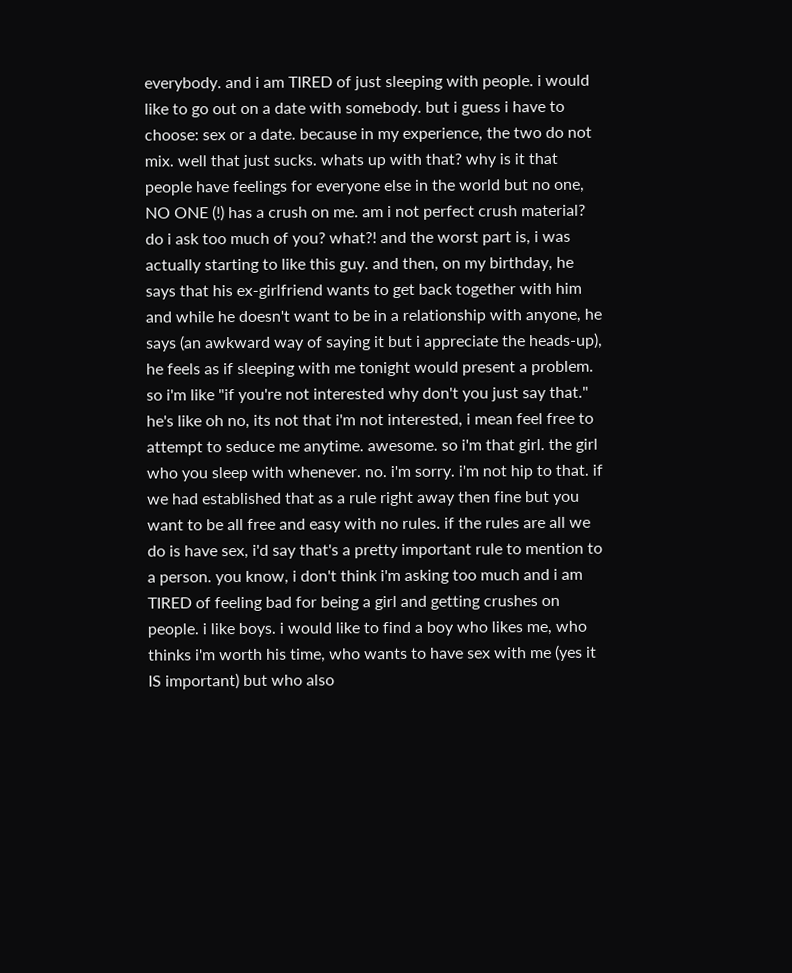everybody. and i am TIRED of just sleeping with people. i would like to go out on a date with somebody. but i guess i have to choose: sex or a date. because in my experience, the two do not mix. well that just sucks. whats up with that? why is it that people have feelings for everyone else in the world but no one, NO ONE (!) has a crush on me. am i not perfect crush material? do i ask too much of you? what?! and the worst part is, i was actually starting to like this guy. and then, on my birthday, he says that his ex-girlfriend wants to get back together with him and while he doesn't want to be in a relationship with anyone, he says (an awkward way of saying it but i appreciate the heads-up), he feels as if sleeping with me tonight would present a problem. so i'm like "if you're not interested why don't you just say that." he's like oh no, its not that i'm not interested, i mean feel free to attempt to seduce me anytime. awesome. so i'm that girl. the girl who you sleep with whenever. no. i'm sorry. i'm not hip to that. if we had established that as a rule right away then fine but you want to be all free and easy with no rules. if the rules are all we do is have sex, i'd say that's a pretty important rule to mention to a person. you know, i don't think i'm asking too much and i am TIRED of feeling bad for being a girl and getting crushes on people. i like boys. i would like to find a boy who likes me, who thinks i'm worth his time, who wants to have sex with me (yes it IS important) but who also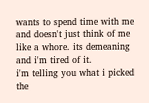wants to spend time with me and doesn't just think of me like a whore. its demeaning and i'm tired of it.
i'm telling you what i picked the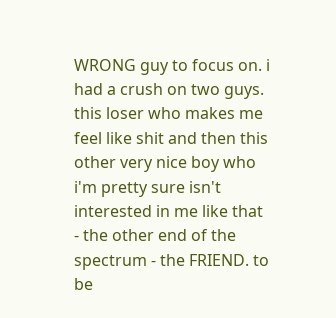WRONG guy to focus on. i had a crush on two guys. this loser who makes me feel like shit and then this other very nice boy who i'm pretty sure isn't interested in me like that - the other end of the spectrum - the FRIEND. to be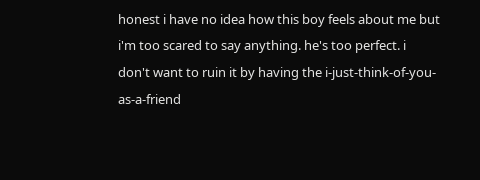honest i have no idea how this boy feels about me but i'm too scared to say anything. he's too perfect. i don't want to ruin it by having the i-just-think-of-you-as-a-friend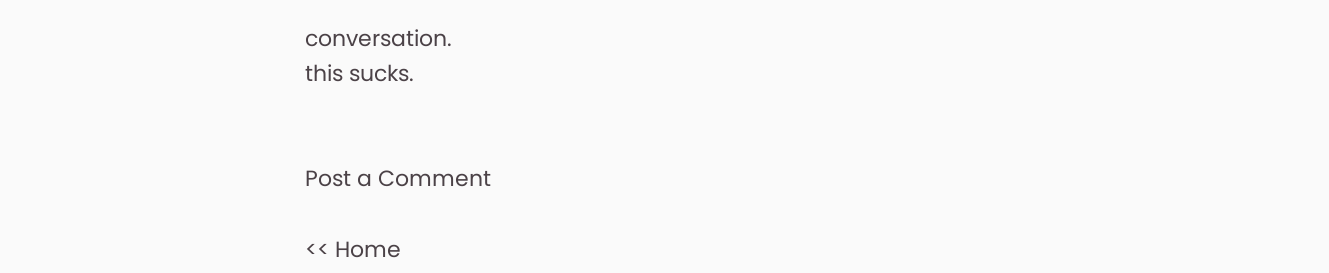conversation.
this sucks.


Post a Comment

<< Home